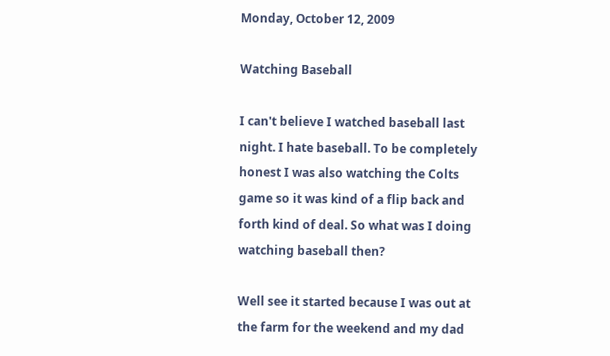Monday, October 12, 2009

Watching Baseball

I can't believe I watched baseball last night. I hate baseball. To be completely honest I was also watching the Colts game so it was kind of a flip back and forth kind of deal. So what was I doing watching baseball then?

Well see it started because I was out at the farm for the weekend and my dad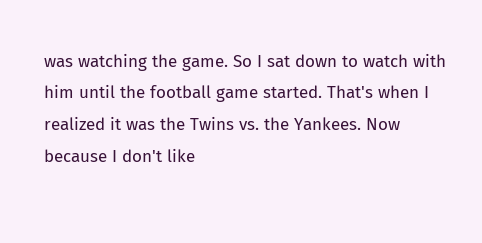was watching the game. So I sat down to watch with him until the football game started. That's when I realized it was the Twins vs. the Yankees. Now because I don't like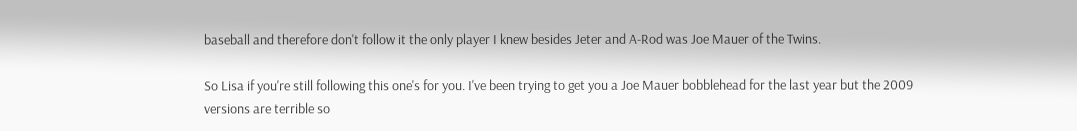baseball and therefore don't follow it the only player I knew besides Jeter and A-Rod was Joe Mauer of the Twins.

So Lisa if you're still following this one's for you. I've been trying to get you a Joe Mauer bobblehead for the last year but the 2009 versions are terrible so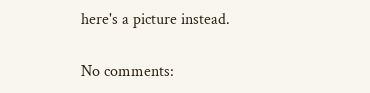here's a picture instead.

No comments: